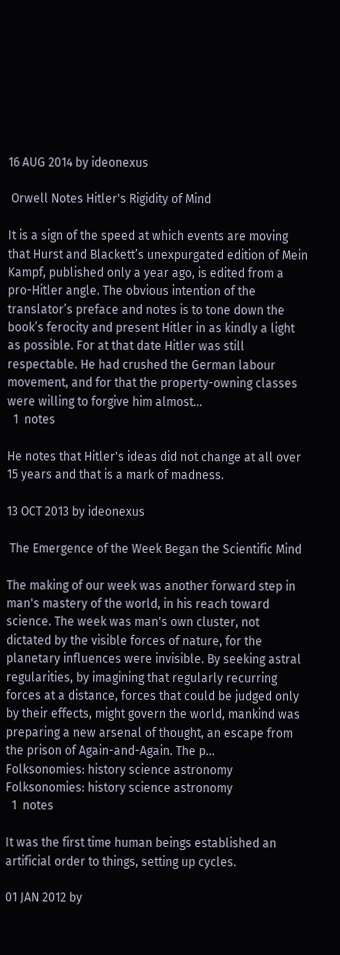16 AUG 2014 by ideonexus

 Orwell Notes Hitler's Rigidity of Mind

It is a sign of the speed at which events are moving that Hurst and Blackett’s unexpurgated edition of Mein Kampf, published only a year ago, is edited from a pro-Hitler angle. The obvious intention of the translator’s preface and notes is to tone down the book’s ferocity and present Hitler in as kindly a light as possible. For at that date Hitler was still respectable. He had crushed the German labour movement, and for that the property-owning classes were willing to forgive him almost...
  1  notes

He notes that Hitler's ideas did not change at all over 15 years and that is a mark of madness.

13 OCT 2013 by ideonexus

 The Emergence of the Week Began the Scientific Mind

The making of our week was another forward step in man's mastery of the world, in his reach toward science. The week was man's own cluster, not dictated by the visible forces of nature, for the planetary influences were invisible. By seeking astral regularities, by imagining that regularly recurring forces at a distance, forces that could be judged only by their effects, might govern the world, mankind was preparing a new arsenal of thought, an escape from the prison of Again-and-Again. The p...
Folksonomies: history science astronomy
Folksonomies: history science astronomy
  1  notes

It was the first time human beings established an artificial order to things, setting up cycles.

01 JAN 2012 by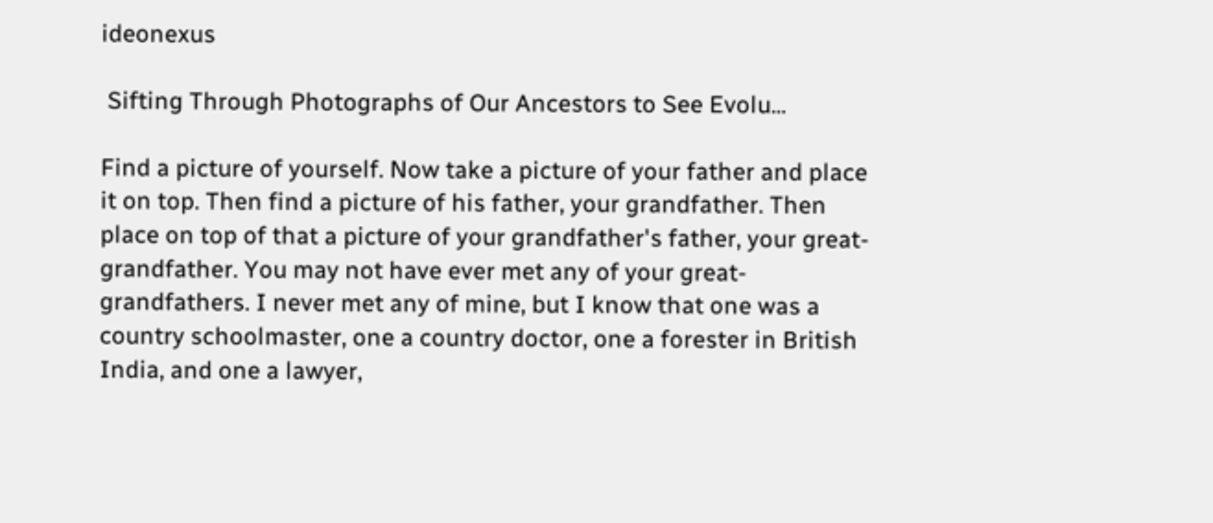ideonexus

 Sifting Through Photographs of Our Ancestors to See Evolu...

Find a picture of yourself. Now take a picture of your father and place it on top. Then find a picture of his father, your grandfather. Then place on top of that a picture of your grandfather's father, your great-grandfather. You may not have ever met any of your great-grandfathers. I never met any of mine, but I know that one was a country schoolmaster, one a country doctor, one a forester in British India, and one a lawyer,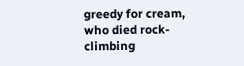greedy for cream, who died rock-climbing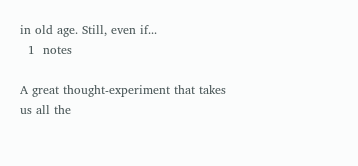in old age. Still, even if...
  1  notes

A great thought-experiment that takes us all the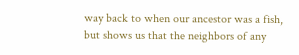way back to when our ancestor was a fish, but shows us that the neighbors of any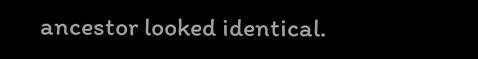ancestor looked identical.